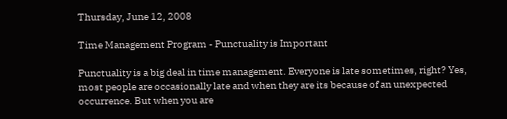Thursday, June 12, 2008

Time Management Program - Punctuality is Important

Punctuality is a big deal in time management. Everyone is late sometimes, right? Yes, most people are occasionally late and when they are its because of an unexpected occurrence. But when you are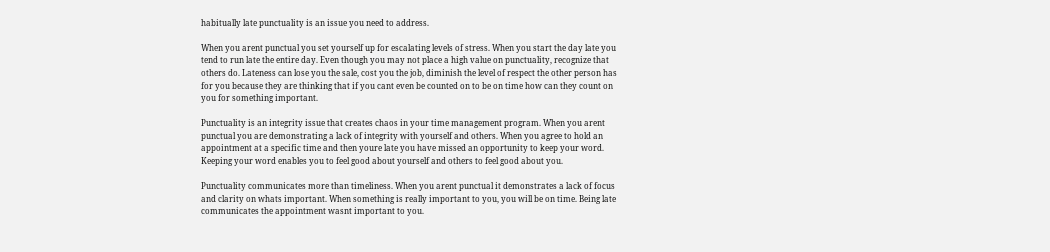habitually late punctuality is an issue you need to address.

When you arent punctual you set yourself up for escalating levels of stress. When you start the day late you tend to run late the entire day. Even though you may not place a high value on punctuality, recognize that others do. Lateness can lose you the sale, cost you the job, diminish the level of respect the other person has for you because they are thinking that if you cant even be counted on to be on time how can they count on you for something important.

Punctuality is an integrity issue that creates chaos in your time management program. When you arent punctual you are demonstrating a lack of integrity with yourself and others. When you agree to hold an appointment at a specific time and then youre late you have missed an opportunity to keep your word. Keeping your word enables you to feel good about yourself and others to feel good about you.

Punctuality communicates more than timeliness. When you arent punctual it demonstrates a lack of focus and clarity on whats important. When something is really important to you, you will be on time. Being late communicates the appointment wasnt important to you.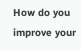How do you improve your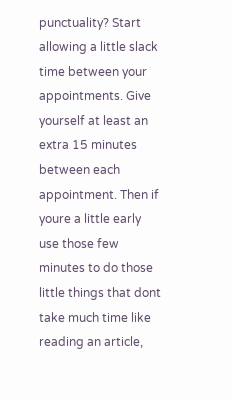punctuality? Start allowing a little slack time between your appointments. Give yourself at least an extra 15 minutes between each appointment. Then if youre a little early use those few minutes to do those little things that dont take much time like reading an article,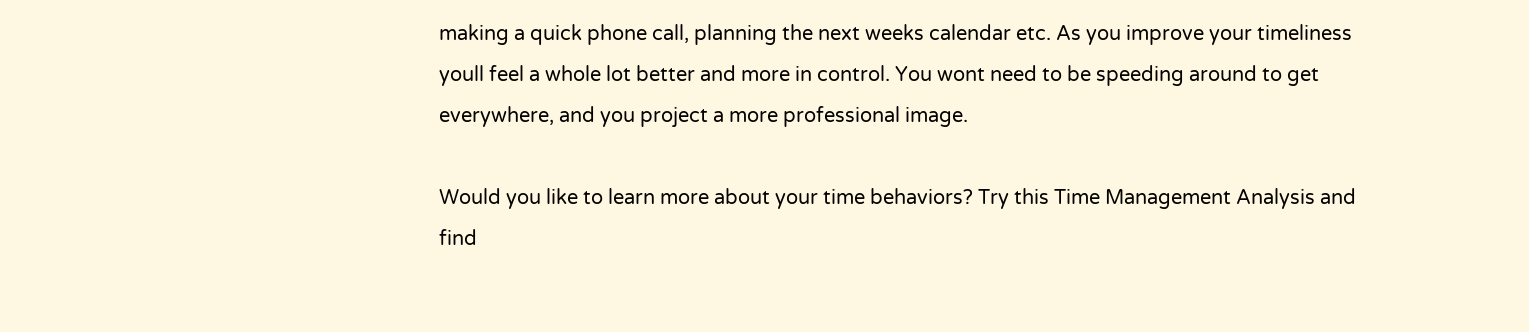making a quick phone call, planning the next weeks calendar etc. As you improve your timeliness youll feel a whole lot better and more in control. You wont need to be speeding around to get everywhere, and you project a more professional image.

Would you like to learn more about your time behaviors? Try this Time Management Analysis and find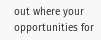out where your opportunities for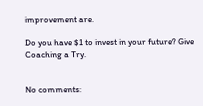improvement are.

Do you have $1 to invest in your future? Give Coaching a Try.


No comments: